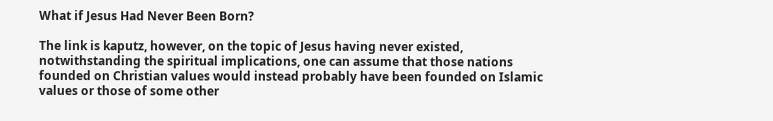What if Jesus Had Never Been Born?

The link is kaputz, however, on the topic of Jesus having never existed, notwithstanding the spiritual implications, one can assume that those nations founded on Christian values would instead probably have been founded on Islamic values or those of some other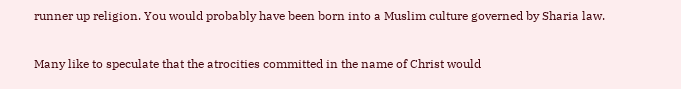runner up religion. You would probably have been born into a Muslim culture governed by Sharia law.

Many like to speculate that the atrocities committed in the name of Christ would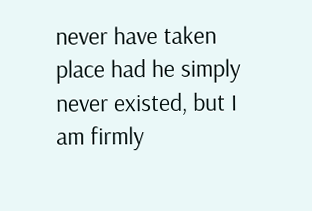never have taken place had he simply never existed, but I am firmly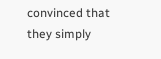convinced that they simply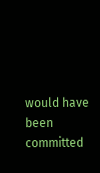would have been committed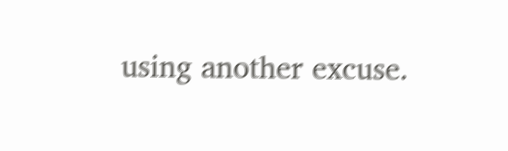using another excuse.